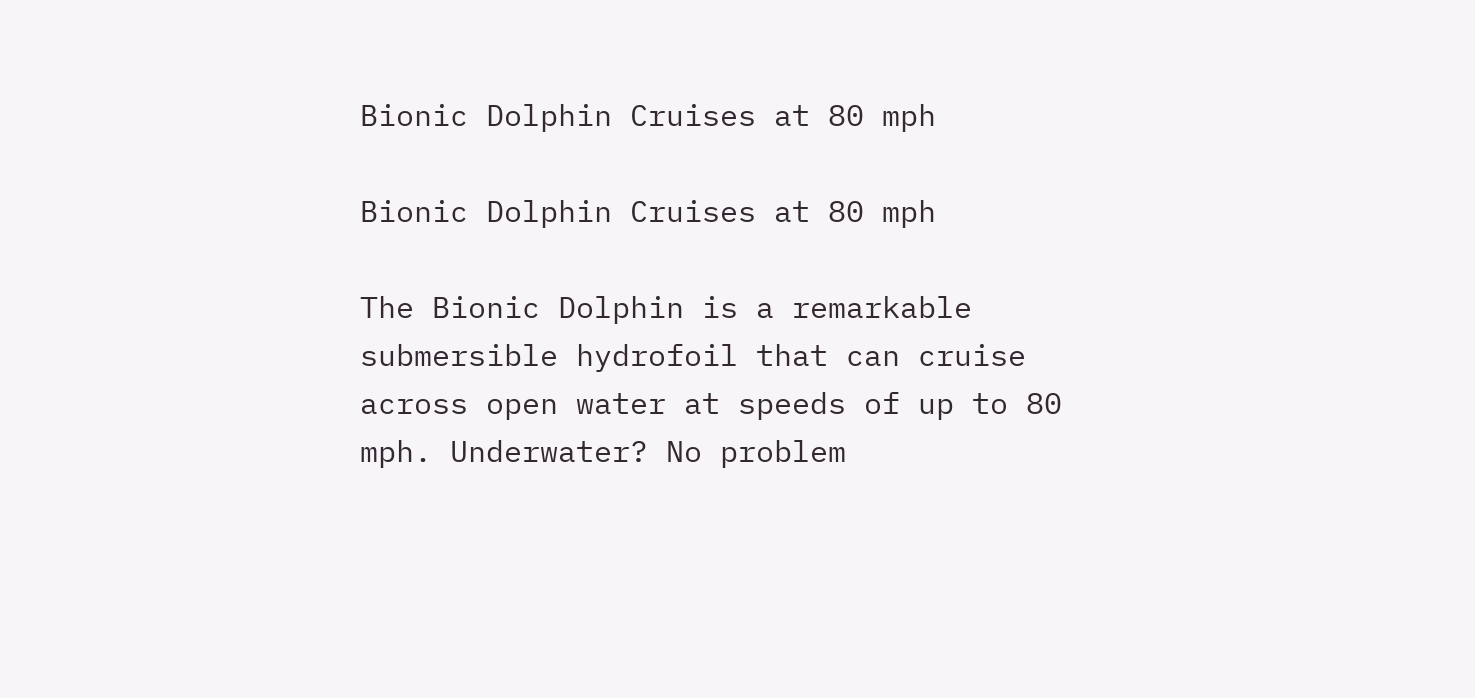Bionic Dolphin Cruises at 80 mph

Bionic Dolphin Cruises at 80 mph

The Bionic Dolphin is a remarkable submersible hydrofoil that can cruise across open water at speeds of up to 80 mph. Underwater? No problem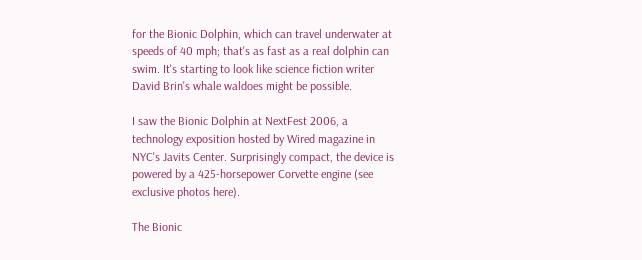for the Bionic Dolphin, which can travel underwater at speeds of 40 mph; that's as fast as a real dolphin can swim. It's starting to look like science fiction writer David Brin's whale waldoes might be possible.

I saw the Bionic Dolphin at NextFest 2006, a technology exposition hosted by Wired magazine in NYC's Javits Center. Surprisingly compact, the device is powered by a 425-horsepower Corvette engine (see exclusive photos here).

The Bionic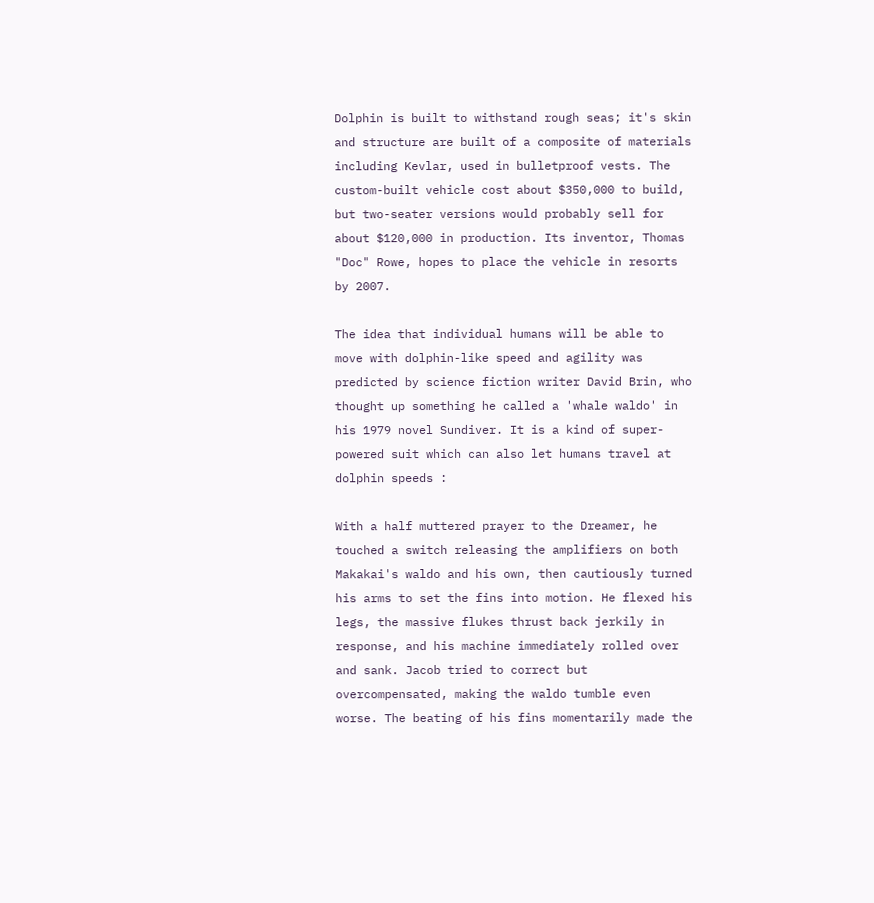Dolphin is built to withstand rough seas; it's skin and structure are built of a composite of materials including Kevlar, used in bulletproof vests. The custom-built vehicle cost about $350,000 to build, but two-seater versions would probably sell for about $120,000 in production. Its inventor, Thomas "Doc" Rowe, hopes to place the vehicle in resorts by 2007.

The idea that individual humans will be able to move with dolphin-like speed and agility was predicted by science fiction writer David Brin, who thought up something he called a 'whale waldo' in his 1979 novel Sundiver. It is a kind of super-powered suit which can also let humans travel at dolphin speeds :

With a half muttered prayer to the Dreamer, he touched a switch releasing the amplifiers on both Makakai's waldo and his own, then cautiously turned his arms to set the fins into motion. He flexed his legs, the massive flukes thrust back jerkily in response, and his machine immediately rolled over and sank. Jacob tried to correct but overcompensated, making the waldo tumble even worse. The beating of his fins momentarily made the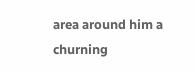area around him a churning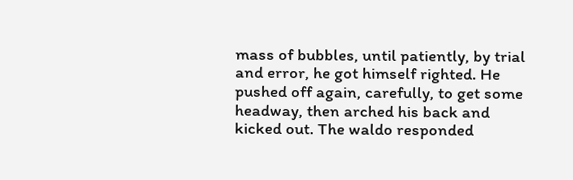mass of bubbles, until patiently, by trial and error, he got himself righted. He pushed off again, carefully, to get some headway, then arched his back and kicked out. The waldo responded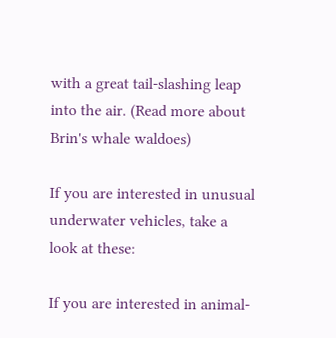with a great tail-slashing leap into the air. (Read more about Brin's whale waldoes)

If you are interested in unusual underwater vehicles, take a look at these:

If you are interested in animal-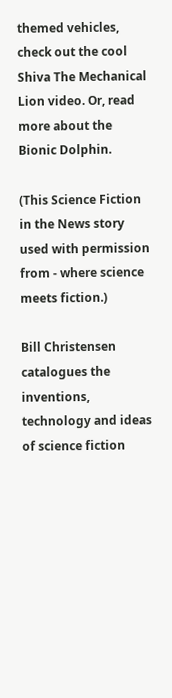themed vehicles, check out the cool Shiva The Mechanical Lion video. Or, read more about the Bionic Dolphin.

(This Science Fiction in the News story used with permission from - where science meets fiction.)

Bill Christensen catalogues the inventions, technology and ideas of science fiction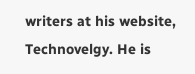writers at his website, Technovelgy. He is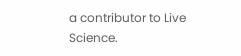a contributor to Live Science.